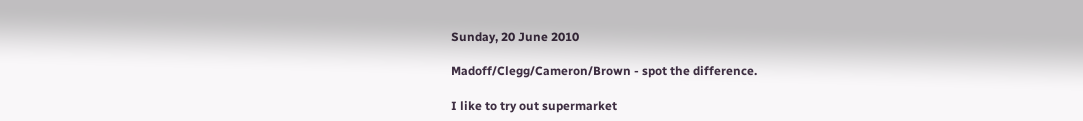Sunday, 20 June 2010

Madoff/Clegg/Cameron/Brown - spot the difference.

I like to try out supermarket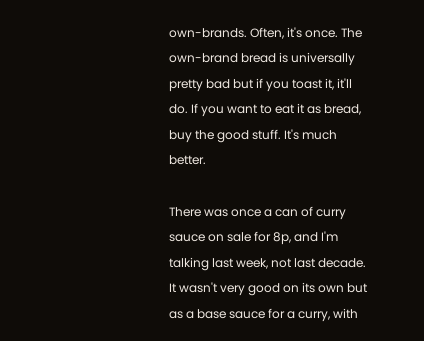own-brands. Often, it's once. The own-brand bread is universally pretty bad but if you toast it, it'll do. If you want to eat it as bread, buy the good stuff. It's much better.

There was once a can of curry sauce on sale for 8p, and I'm talking last week, not last decade. It wasn't very good on its own but as a base sauce for a curry, with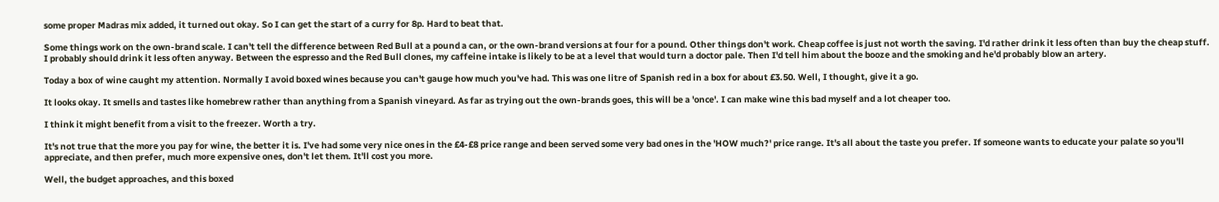some proper Madras mix added, it turned out okay. So I can get the start of a curry for 8p. Hard to beat that.

Some things work on the own-brand scale. I can't tell the difference between Red Bull at a pound a can, or the own-brand versions at four for a pound. Other things don't work. Cheap coffee is just not worth the saving. I'd rather drink it less often than buy the cheap stuff. I probably should drink it less often anyway. Between the espresso and the Red Bull clones, my caffeine intake is likely to be at a level that would turn a doctor pale. Then I'd tell him about the booze and the smoking and he'd probably blow an artery.

Today a box of wine caught my attention. Normally I avoid boxed wines because you can't gauge how much you've had. This was one litre of Spanish red in a box for about £3.50. Well, I thought, give it a go.

It looks okay. It smells and tastes like homebrew rather than anything from a Spanish vineyard. As far as trying out the own-brands goes, this will be a 'once'. I can make wine this bad myself and a lot cheaper too.

I think it might benefit from a visit to the freezer. Worth a try.

It's not true that the more you pay for wine, the better it is. I've had some very nice ones in the £4-£8 price range and been served some very bad ones in the 'HOW much?' price range. It's all about the taste you prefer. If someone wants to educate your palate so you'll appreciate, and then prefer, much more expensive ones, don't let them. It'll cost you more.

Well, the budget approaches, and this boxed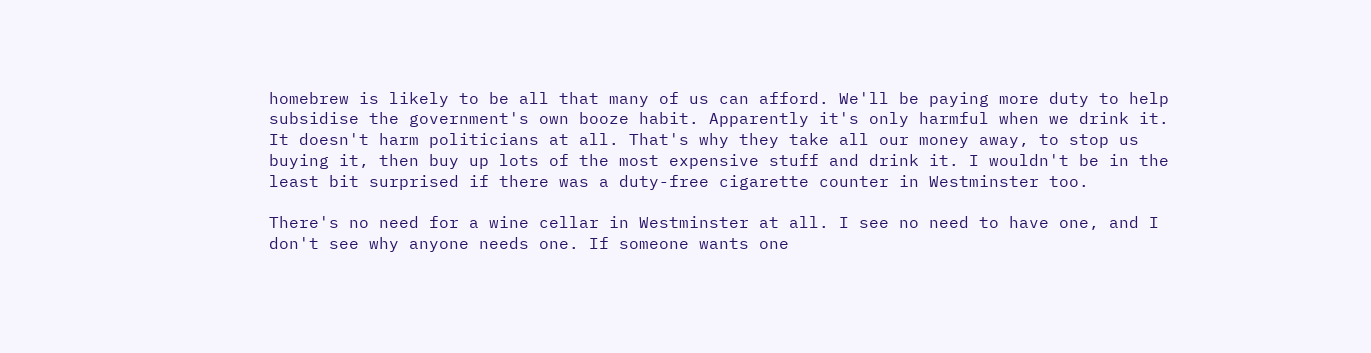homebrew is likely to be all that many of us can afford. We'll be paying more duty to help subsidise the government's own booze habit. Apparently it's only harmful when we drink it. It doesn't harm politicians at all. That's why they take all our money away, to stop us buying it, then buy up lots of the most expensive stuff and drink it. I wouldn't be in the least bit surprised if there was a duty-free cigarette counter in Westminster too.

There's no need for a wine cellar in Westminster at all. I see no need to have one, and I don't see why anyone needs one. If someone wants one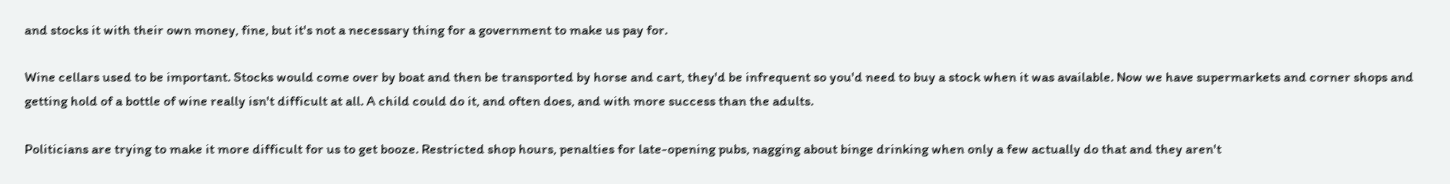and stocks it with their own money, fine, but it's not a necessary thing for a government to make us pay for.

Wine cellars used to be important. Stocks would come over by boat and then be transported by horse and cart, they'd be infrequent so you'd need to buy a stock when it was available. Now we have supermarkets and corner shops and getting hold of a bottle of wine really isn't difficult at all. A child could do it, and often does, and with more success than the adults.

Politicians are trying to make it more difficult for us to get booze. Restricted shop hours, penalties for late-opening pubs, nagging about binge drinking when only a few actually do that and they aren't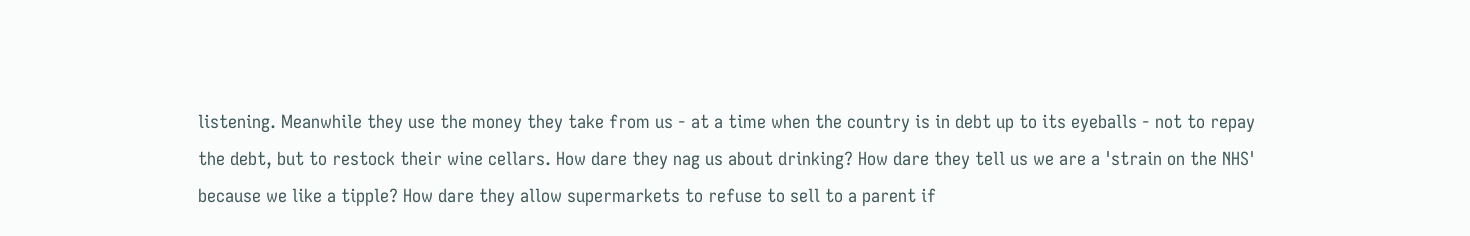listening. Meanwhile they use the money they take from us - at a time when the country is in debt up to its eyeballs - not to repay the debt, but to restock their wine cellars. How dare they nag us about drinking? How dare they tell us we are a 'strain on the NHS' because we like a tipple? How dare they allow supermarkets to refuse to sell to a parent if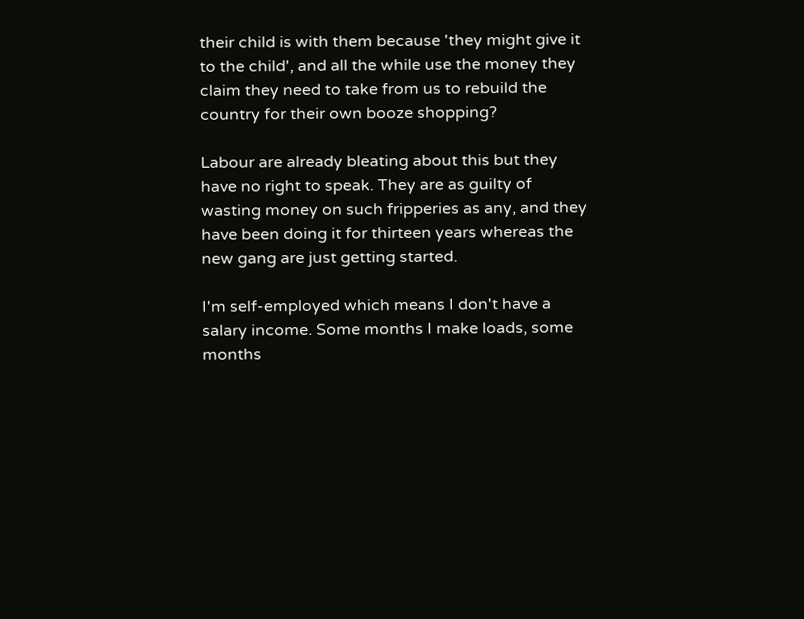their child is with them because 'they might give it to the child', and all the while use the money they claim they need to take from us to rebuild the country for their own booze shopping?

Labour are already bleating about this but they have no right to speak. They are as guilty of wasting money on such fripperies as any, and they have been doing it for thirteen years whereas the new gang are just getting started.

I'm self-employed which means I don't have a salary income. Some months I make loads, some months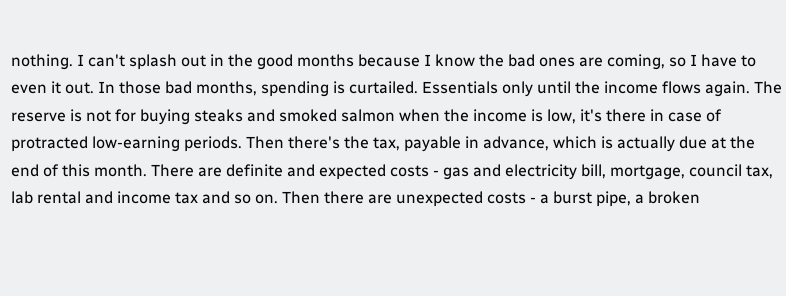nothing. I can't splash out in the good months because I know the bad ones are coming, so I have to even it out. In those bad months, spending is curtailed. Essentials only until the income flows again. The reserve is not for buying steaks and smoked salmon when the income is low, it's there in case of protracted low-earning periods. Then there's the tax, payable in advance, which is actually due at the end of this month. There are definite and expected costs - gas and electricity bill, mortgage, council tax, lab rental and income tax and so on. Then there are unexpected costs - a burst pipe, a broken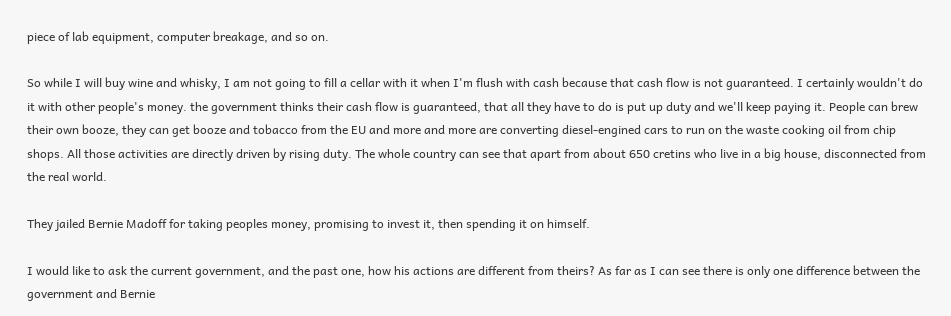piece of lab equipment, computer breakage, and so on.

So while I will buy wine and whisky, I am not going to fill a cellar with it when I'm flush with cash because that cash flow is not guaranteed. I certainly wouldn't do it with other people's money. the government thinks their cash flow is guaranteed, that all they have to do is put up duty and we'll keep paying it. People can brew their own booze, they can get booze and tobacco from the EU and more and more are converting diesel-engined cars to run on the waste cooking oil from chip shops. All those activities are directly driven by rising duty. The whole country can see that apart from about 650 cretins who live in a big house, disconnected from the real world.

They jailed Bernie Madoff for taking peoples money, promising to invest it, then spending it on himself.

I would like to ask the current government, and the past one, how his actions are different from theirs? As far as I can see there is only one difference between the government and Bernie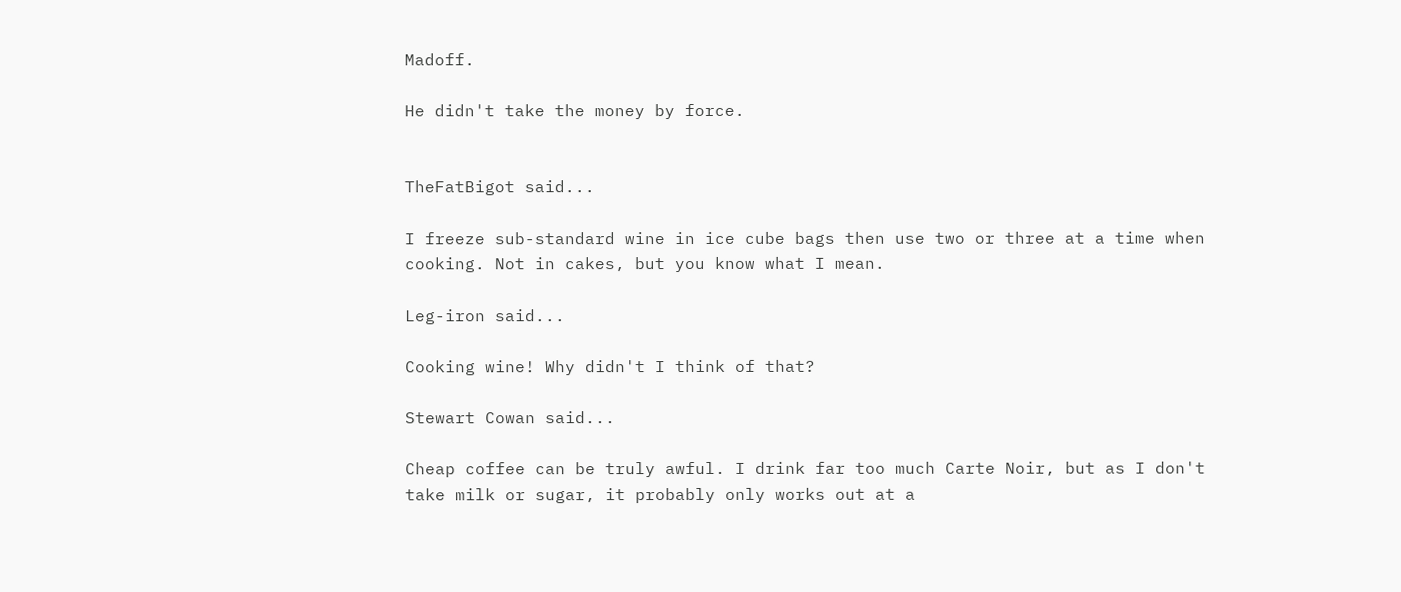Madoff.

He didn't take the money by force.


TheFatBigot said...

I freeze sub-standard wine in ice cube bags then use two or three at a time when cooking. Not in cakes, but you know what I mean.

Leg-iron said...

Cooking wine! Why didn't I think of that?

Stewart Cowan said...

Cheap coffee can be truly awful. I drink far too much Carte Noir, but as I don't take milk or sugar, it probably only works out at a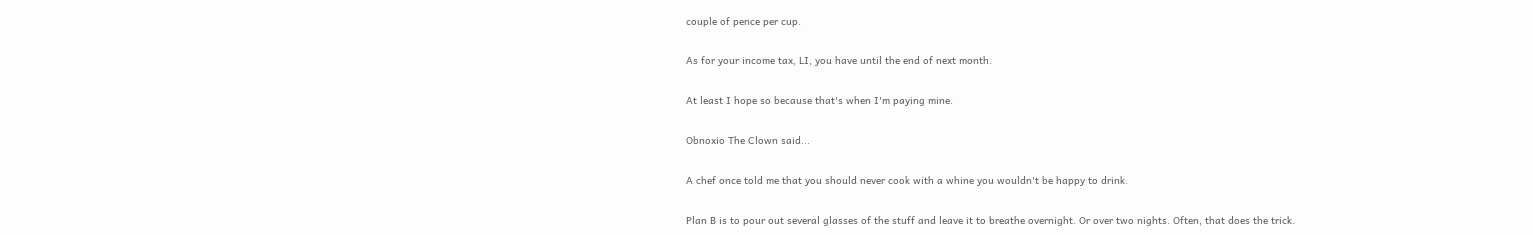couple of pence per cup.

As for your income tax, LI, you have until the end of next month.

At least I hope so because that's when I'm paying mine.

Obnoxio The Clown said...

A chef once told me that you should never cook with a whine you wouldn't be happy to drink.

Plan B is to pour out several glasses of the stuff and leave it to breathe overnight. Or over two nights. Often, that does the trick.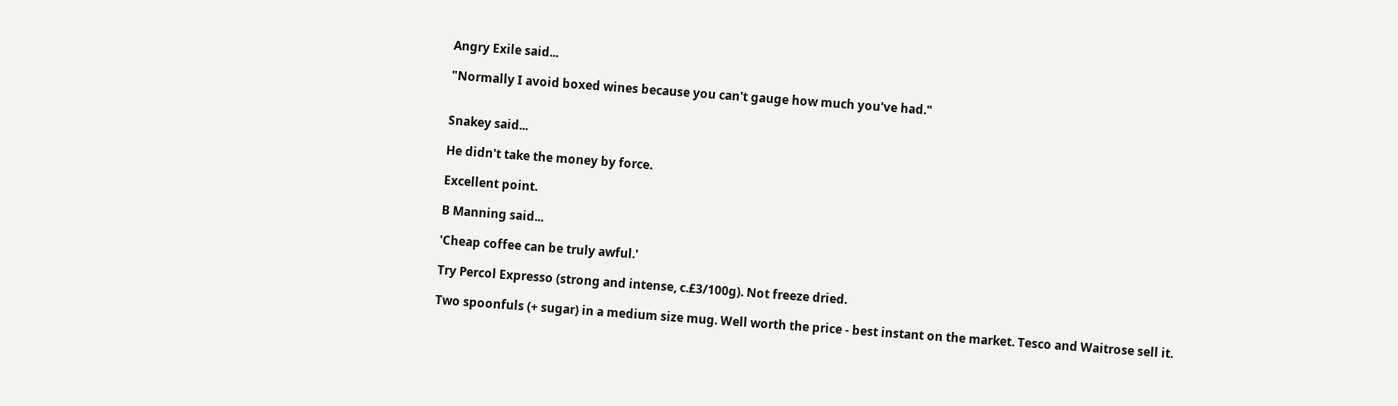Angry Exile said...

"Normally I avoid boxed wines because you can't gauge how much you've had."


Snakey said...

He didn't take the money by force.

Excellent point.

B Manning said...

'Cheap coffee can be truly awful.'

Try Percol Expresso (strong and intense, c.£3/100g). Not freeze dried.

Two spoonfuls (+ sugar) in a medium size mug. Well worth the price - best instant on the market. Tesco and Waitrose sell it.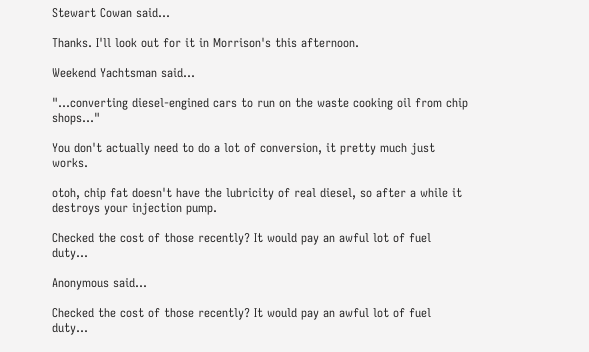Stewart Cowan said...

Thanks. I'll look out for it in Morrison's this afternoon.

Weekend Yachtsman said...

"...converting diesel-engined cars to run on the waste cooking oil from chip shops..."

You don't actually need to do a lot of conversion, it pretty much just works.

otoh, chip fat doesn't have the lubricity of real diesel, so after a while it destroys your injection pump.

Checked the cost of those recently? It would pay an awful lot of fuel duty...

Anonymous said...

Checked the cost of those recently? It would pay an awful lot of fuel duty...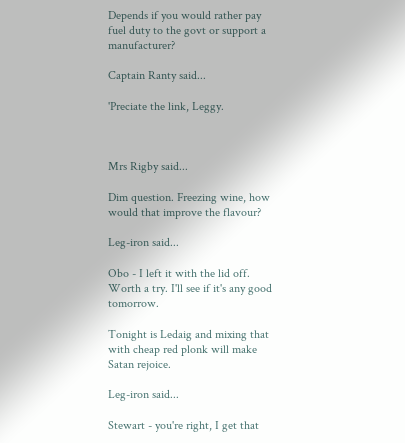Depends if you would rather pay fuel duty to the govt or support a manufacturer?

Captain Ranty said...

'Preciate the link, Leggy.



Mrs Rigby said...

Dim question. Freezing wine, how would that improve the flavour?

Leg-iron said...

Obo - I left it with the lid off. Worth a try. I'll see if it's any good tomorrow.

Tonight is Ledaig and mixing that with cheap red plonk will make Satan rejoice.

Leg-iron said...

Stewart - you're right, I get that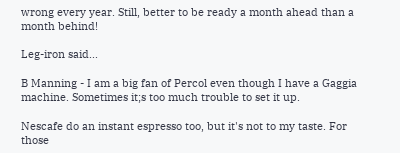wrong every year. Still, better to be ready a month ahead than a month behind!

Leg-iron said...

B Manning - I am a big fan of Percol even though I have a Gaggia machine. Sometimes it;s too much trouble to set it up.

Nescafe do an instant espresso too, but it's not to my taste. For those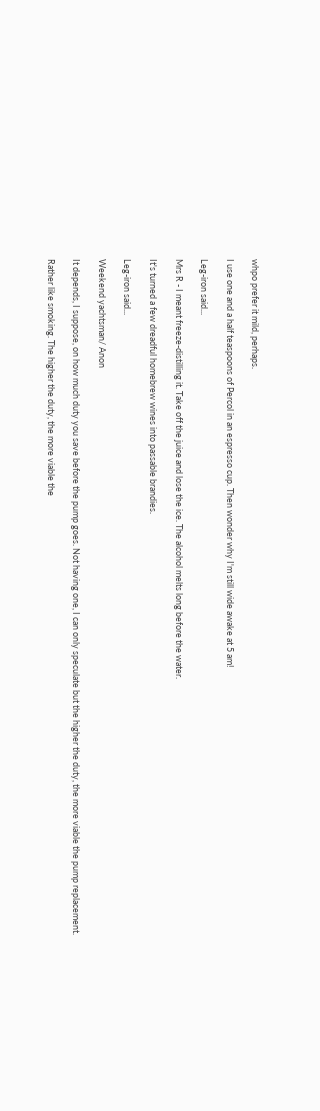whpo prefer it mild, perhaps.

I use one and a half teaspoons of Percol in an espresso cup. Then wonder why I'm still wide awake at 5 am!

Leg-iron said...

Mrs R - I meant freeze-distilling it. Take off the juice and lose the ice. The alcohol melts long before the water.

It's turned a few dreadful homebrew wines into passable brandies.

Leg-iron said...

Weekend yachtsman/ Anon

It depends, I suppose, on how much duty you save before the pump goes. Not having one, I can only speculate but the higher the duty, the more viable the pump replacement.

Rather like smoking. The higher the duty, the more viable the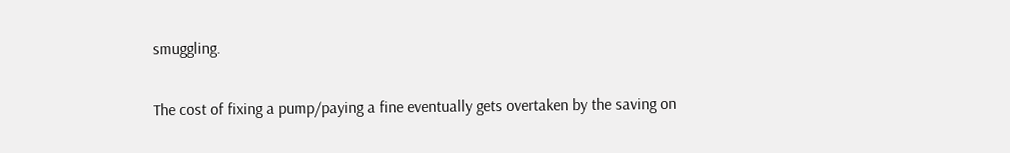smuggling.

The cost of fixing a pump/paying a fine eventually gets overtaken by the saving on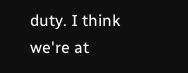duty. I think we're at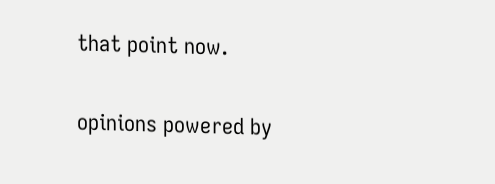that point now.

opinions powered by